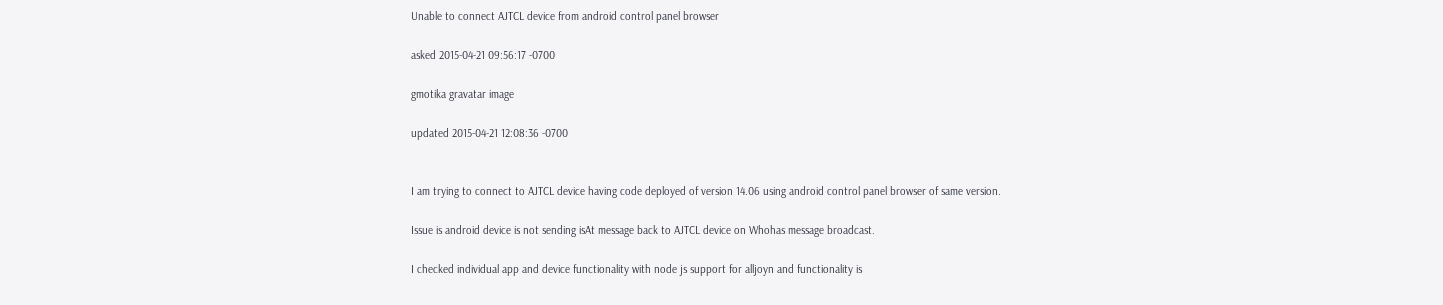Unable to connect AJTCL device from android control panel browser

asked 2015-04-21 09:56:17 -0700

gmotika gravatar image

updated 2015-04-21 12:08:36 -0700


I am trying to connect to AJTCL device having code deployed of version 14.06 using android control panel browser of same version.

Issue is android device is not sending isAt message back to AJTCL device on Whohas message broadcast.

I checked individual app and device functionality with node js support for alljoyn and functionality is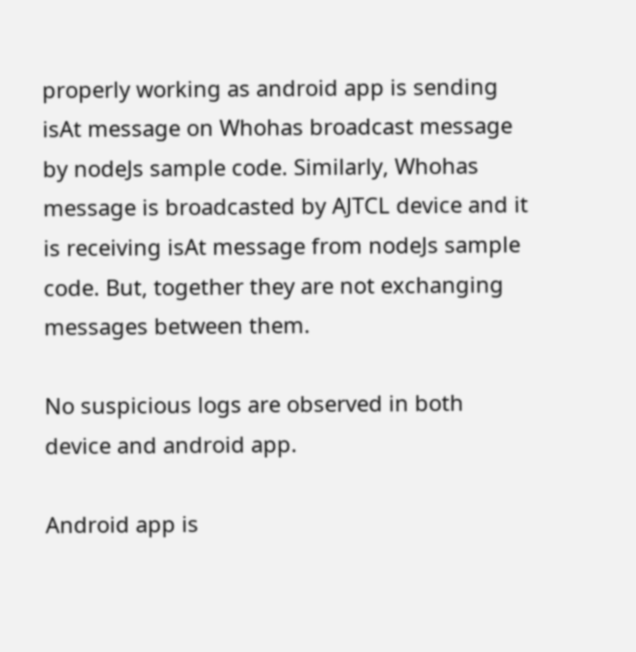properly working as android app is sending isAt message on Whohas broadcast message by nodeJs sample code. Similarly, Whohas message is broadcasted by AJTCL device and it is receiving isAt message from nodeJs sample code. But, together they are not exchanging messages between them.

No suspicious logs are observed in both device and android app.

Android app is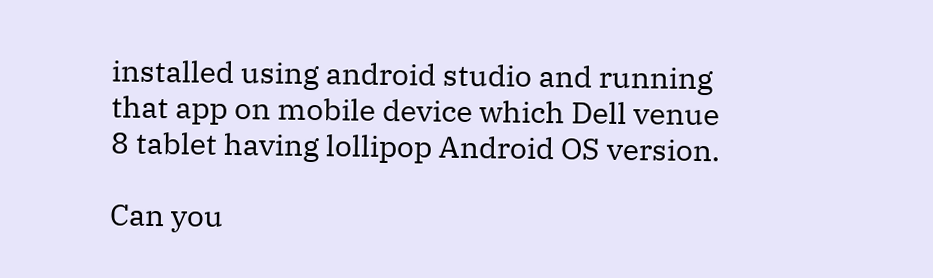installed using android studio and running that app on mobile device which Dell venue 8 tablet having lollipop Android OS version.

Can you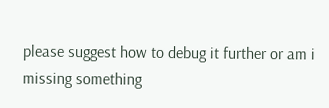please suggest how to debug it further or am i missing something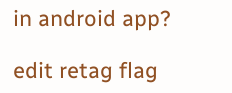in android app?

edit retag flag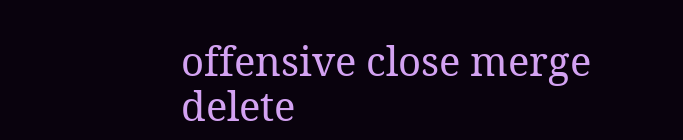offensive close merge delete